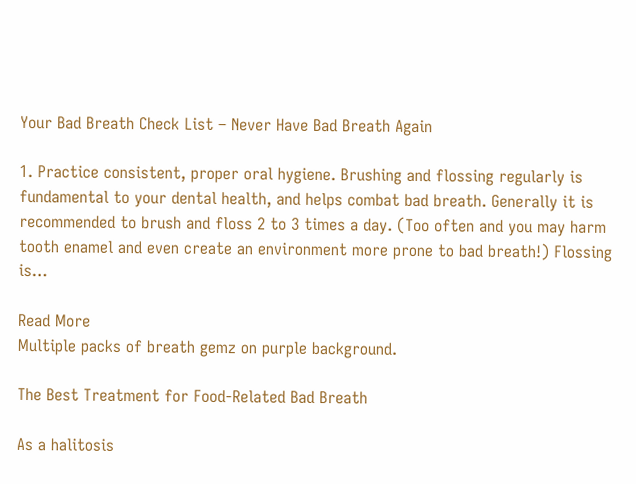Your Bad Breath Check List – Never Have Bad Breath Again

1. Practice consistent, proper oral hygiene. Brushing and flossing regularly is fundamental to your dental health, and helps combat bad breath. Generally it is recommended to brush and floss 2 to 3 times a day. (Too often and you may harm tooth enamel and even create an environment more prone to bad breath!) Flossing is…

Read More
Multiple packs of breath gemz on purple background.

The Best Treatment for Food-Related Bad Breath

As a halitosis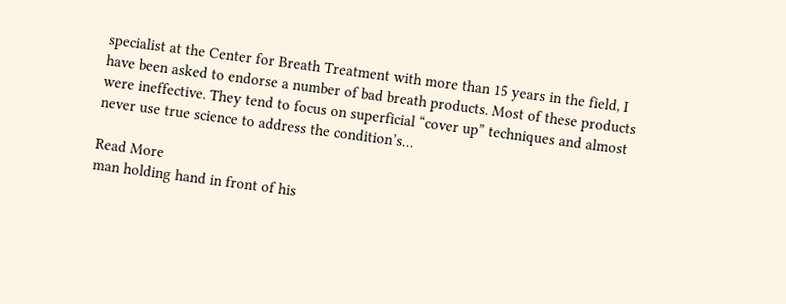specialist at the Center for Breath Treatment with more than 15 years in the field, I have been asked to endorse a number of bad breath products. Most of these products were ineffective. They tend to focus on superficial “cover up” techniques and almost never use true science to address the condition’s…

Read More
man holding hand in front of his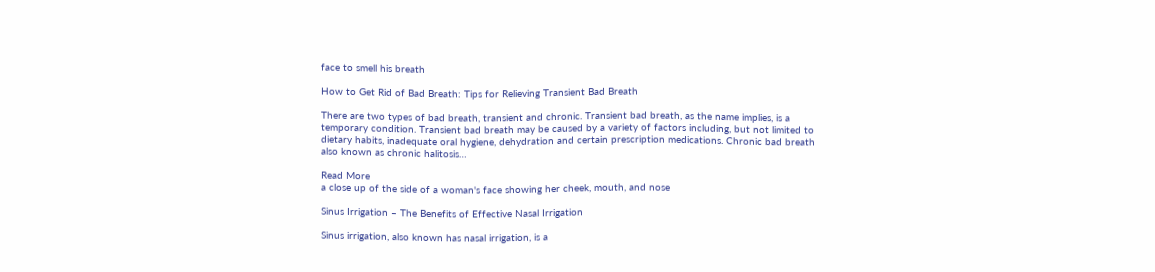face to smell his breath

How to Get Rid of Bad Breath: Tips for Relieving Transient Bad Breath

There are two types of bad breath, transient and chronic. Transient bad breath, as the name implies, is a temporary condition. Transient bad breath may be caused by a variety of factors including, but not limited to dietary habits, inadequate oral hygiene, dehydration and certain prescription medications. Chronic bad breath also known as chronic halitosis…

Read More
a close up of the side of a woman's face showing her cheek, mouth, and nose

Sinus Irrigation – The Benefits of Effective Nasal Irrigation

Sinus irrigation, also known has nasal irrigation, is a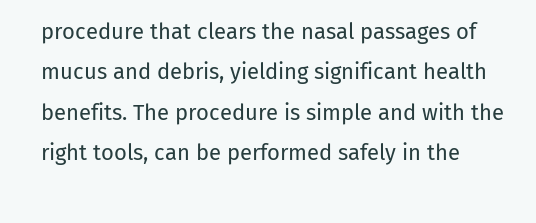procedure that clears the nasal passages of mucus and debris, yielding significant health benefits. The procedure is simple and with the right tools, can be performed safely in the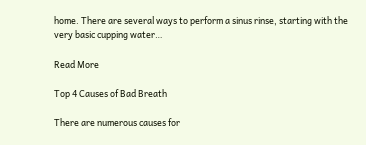home. There are several ways to perform a sinus rinse, starting with the very basic cupping water…

Read More

Top 4 Causes of Bad Breath

There are numerous causes for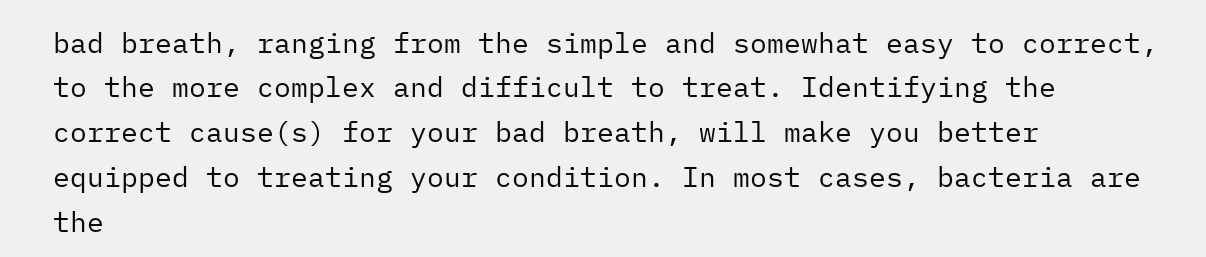bad breath, ranging from the simple and somewhat easy to correct, to the more complex and difficult to treat. Identifying the correct cause(s) for your bad breath, will make you better equipped to treating your condition. In most cases, bacteria are the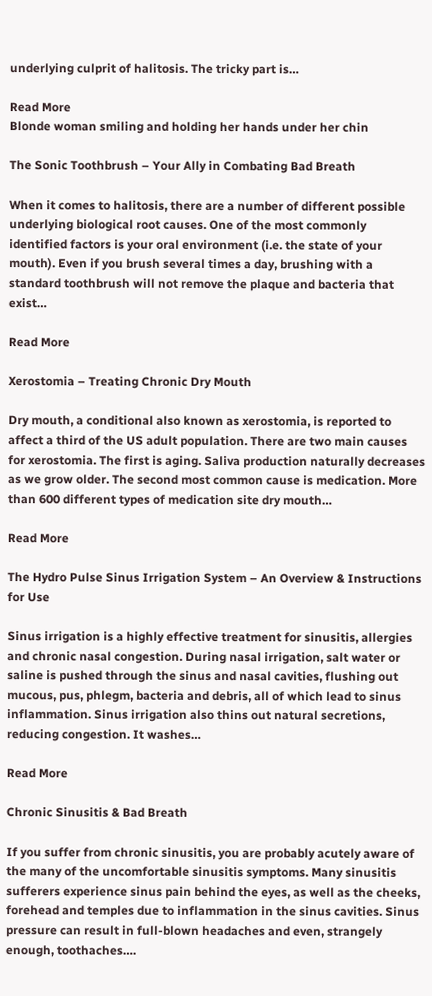underlying culprit of halitosis. The tricky part is…

Read More
Blonde woman smiling and holding her hands under her chin

The Sonic Toothbrush – Your Ally in Combating Bad Breath

When it comes to halitosis, there are a number of different possible underlying biological root causes. One of the most commonly identified factors is your oral environment (i.e. the state of your mouth). Even if you brush several times a day, brushing with a standard toothbrush will not remove the plaque and bacteria that exist…

Read More

Xerostomia – Treating Chronic Dry Mouth

Dry mouth, a conditional also known as xerostomia, is reported to affect a third of the US adult population. There are two main causes for xerostomia. The first is aging. Saliva production naturally decreases as we grow older. The second most common cause is medication. More than 600 different types of medication site dry mouth…

Read More

The Hydro Pulse Sinus Irrigation System – An Overview & Instructions for Use

Sinus irrigation is a highly effective treatment for sinusitis, allergies and chronic nasal congestion. During nasal irrigation, salt water or saline is pushed through the sinus and nasal cavities, flushing out mucous, pus, phlegm, bacteria and debris, all of which lead to sinus inflammation. Sinus irrigation also thins out natural secretions, reducing congestion. It washes…

Read More

Chronic Sinusitis & Bad Breath

If you suffer from chronic sinusitis, you are probably acutely aware of the many of the uncomfortable sinusitis symptoms. Many sinusitis sufferers experience sinus pain behind the eyes, as well as the cheeks, forehead and temples due to inflammation in the sinus cavities. Sinus pressure can result in full-blown headaches and even, strangely enough, toothaches….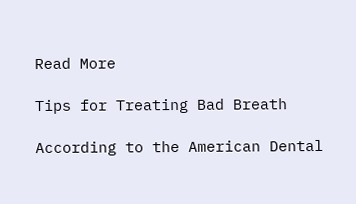Read More

Tips for Treating Bad Breath

According to the American Dental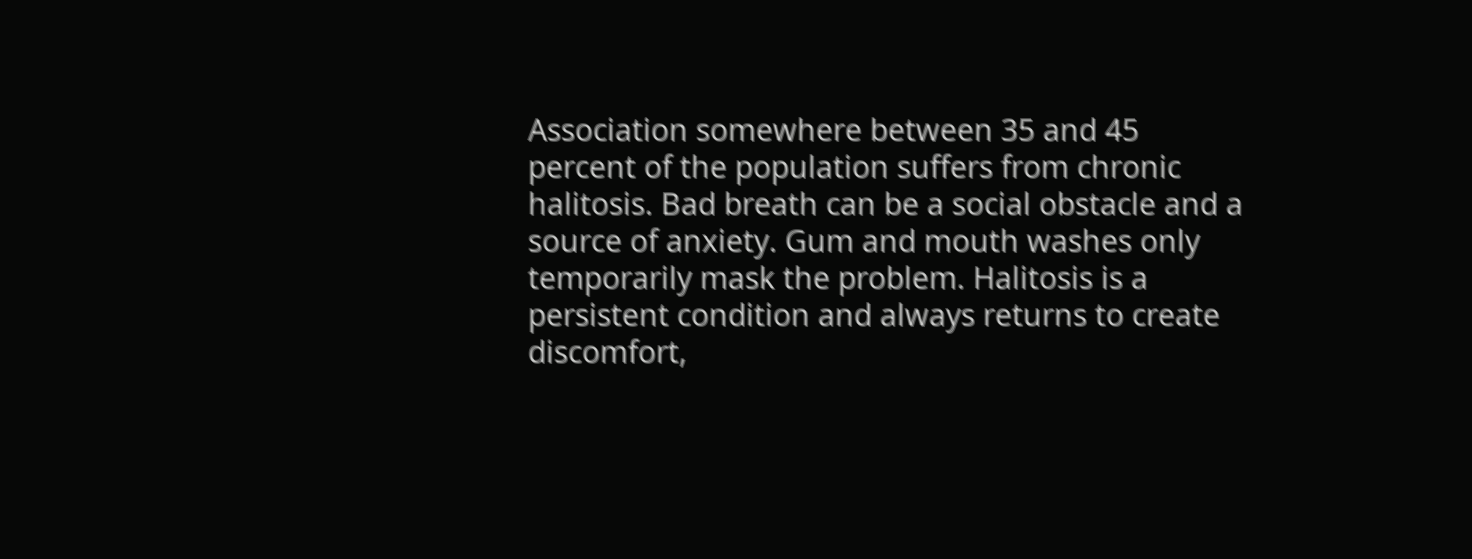Association somewhere between 35 and 45 percent of the population suffers from chronic halitosis. Bad breath can be a social obstacle and a source of anxiety. Gum and mouth washes only temporarily mask the problem. Halitosis is a persistent condition and always returns to create discomfort,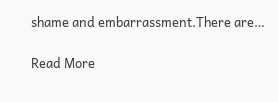shame and embarrassment.There are…

Read More